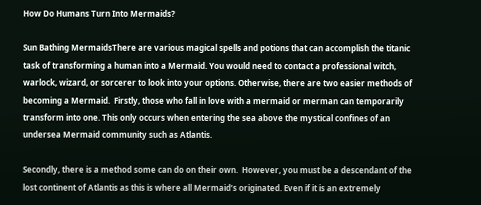How Do Humans Turn Into Mermaids?

Sun Bathing MermaidsThere are various magical spells and potions that can accomplish the titanic task of transforming a human into a Mermaid. You would need to contact a professional witch, warlock, wizard, or sorcerer to look into your options. Otherwise, there are two easier methods of becoming a Mermaid.  Firstly, those who fall in love with a mermaid or merman can temporarily transform into one. This only occurs when entering the sea above the mystical confines of an undersea Mermaid community such as Atlantis.

Secondly, there is a method some can do on their own.  However, you must be a descendant of the lost continent of Atlantis as this is where all Mermaid’s originated. Even if it is an extremely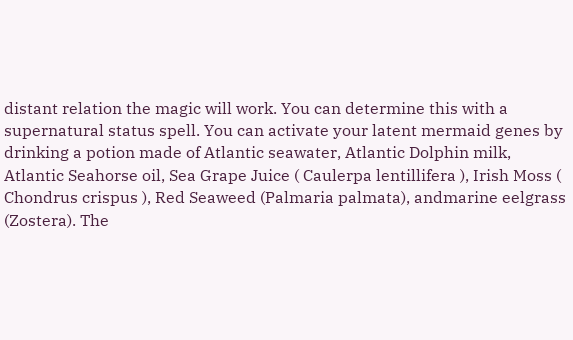distant relation the magic will work. You can determine this with a supernatural status spell. You can activate your latent mermaid genes by drinking a potion made of Atlantic seawater, Atlantic Dolphin milk, Atlantic Seahorse oil, Sea Grape Juice ( Caulerpa lentillifera ), Irish Moss ( Chondrus crispus ), Red Seaweed (Palmaria palmata), andmarine eelgrass (Zostera). The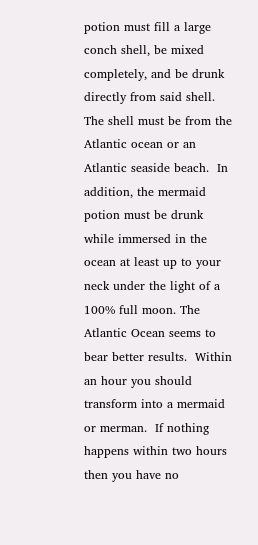potion must fill a large conch shell, be mixed completely, and be drunk directly from said shell.  The shell must be from the Atlantic ocean or an Atlantic seaside beach.  In addition, the mermaid potion must be drunk while immersed in the ocean at least up to your neck under the light of a 100% full moon. The Atlantic Ocean seems to bear better results.  Within an hour you should transform into a mermaid or merman.  If nothing happens within two hours then you have no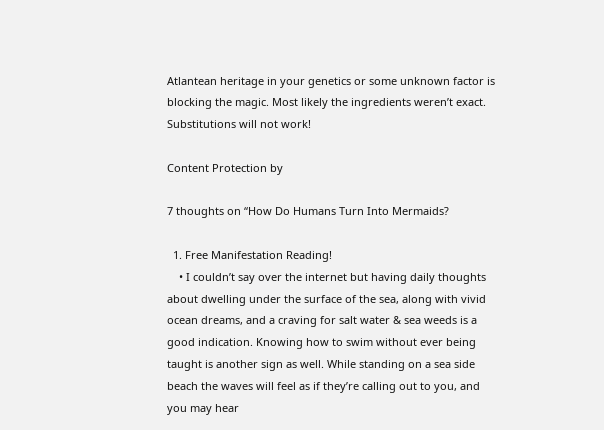Atlantean heritage in your genetics or some unknown factor is blocking the magic. Most likely the ingredients weren’t exact. Substitutions will not work!

Content Protection by

7 thoughts on “How Do Humans Turn Into Mermaids?

  1. Free Manifestation Reading!
    • I couldn’t say over the internet but having daily thoughts about dwelling under the surface of the sea, along with vivid ocean dreams, and a craving for salt water & sea weeds is a good indication. Knowing how to swim without ever being taught is another sign as well. While standing on a sea side beach the waves will feel as if they’re calling out to you, and you may hear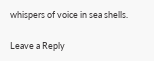whispers of voice in sea shells.

Leave a Reply